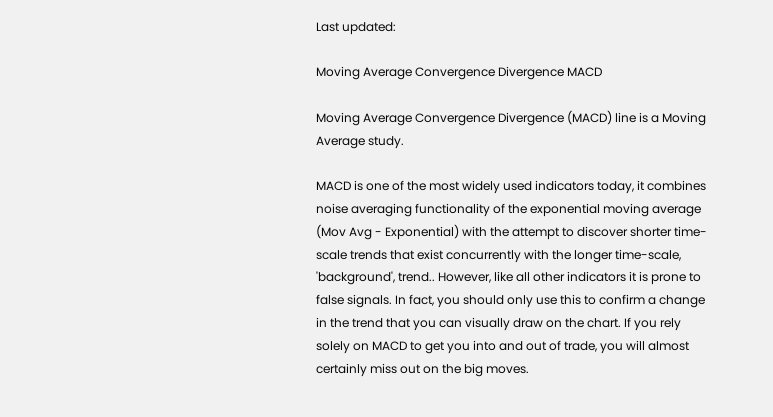Last updated:

Moving Average Convergence Divergence MACD

Moving Average Convergence Divergence (MACD) line is a Moving Average study.

MACD is one of the most widely used indicators today, it combines noise averaging functionality of the exponential moving average (Mov Avg - Exponential) with the attempt to discover shorter time-scale trends that exist concurrently with the longer time-scale, 'background', trend.. However, like all other indicators it is prone to false signals. In fact, you should only use this to confirm a change in the trend that you can visually draw on the chart. If you rely solely on MACD to get you into and out of trade, you will almost certainly miss out on the big moves.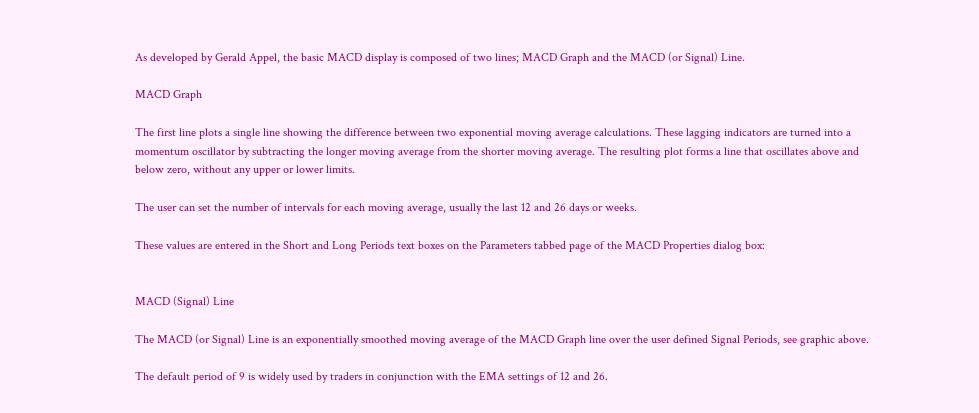As developed by Gerald Appel, the basic MACD display is composed of two lines; MACD Graph and the MACD (or Signal) Line.

MACD Graph

The first line plots a single line showing the difference between two exponential moving average calculations. These lagging indicators are turned into a momentum oscillator by subtracting the longer moving average from the shorter moving average. The resulting plot forms a line that oscillates above and below zero, without any upper or lower limits.

The user can set the number of intervals for each moving average, usually the last 12 and 26 days or weeks.

These values are entered in the Short and Long Periods text boxes on the Parameters tabbed page of the MACD Properties dialog box:


MACD (Signal) Line

The MACD (or Signal) Line is an exponentially smoothed moving average of the MACD Graph line over the user defined Signal Periods, see graphic above.

The default period of 9 is widely used by traders in conjunction with the EMA settings of 12 and 26.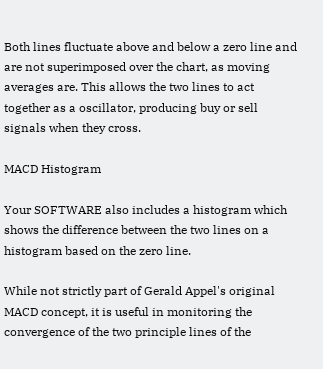Both lines fluctuate above and below a zero line and are not superimposed over the chart, as moving averages are. This allows the two lines to act together as a oscillator, producing buy or sell signals when they cross.

MACD Histogram

Your SOFTWARE also includes a histogram which shows the difference between the two lines on a histogram based on the zero line.

While not strictly part of Gerald Appel's original MACD concept, it is useful in monitoring the convergence of the two principle lines of the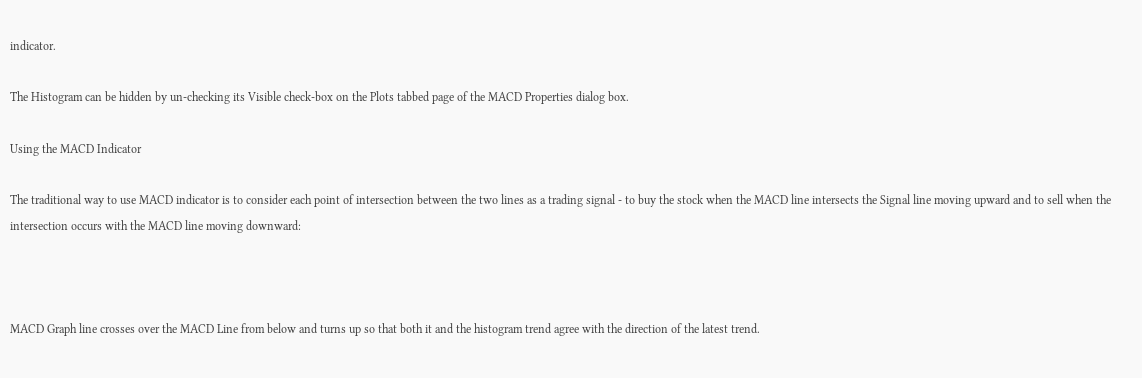indicator.

The Histogram can be hidden by un-checking its Visible check-box on the Plots tabbed page of the MACD Properties dialog box.

Using the MACD Indicator

The traditional way to use MACD indicator is to consider each point of intersection between the two lines as a trading signal - to buy the stock when the MACD line intersects the Signal line moving upward and to sell when the intersection occurs with the MACD line moving downward:



MACD Graph line crosses over the MACD Line from below and turns up so that both it and the histogram trend agree with the direction of the latest trend.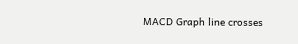MACD Graph line crosses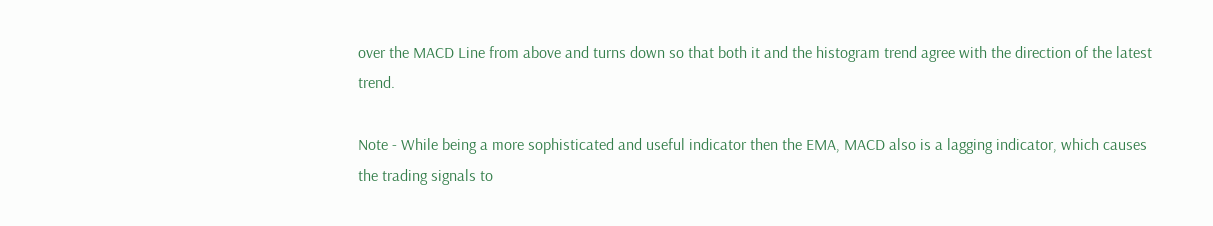over the MACD Line from above and turns down so that both it and the histogram trend agree with the direction of the latest trend.

Note - While being a more sophisticated and useful indicator then the EMA, MACD also is a lagging indicator, which causes the trading signals to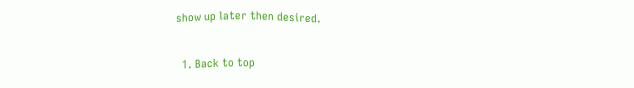show up later then desired.

  1. Back to top